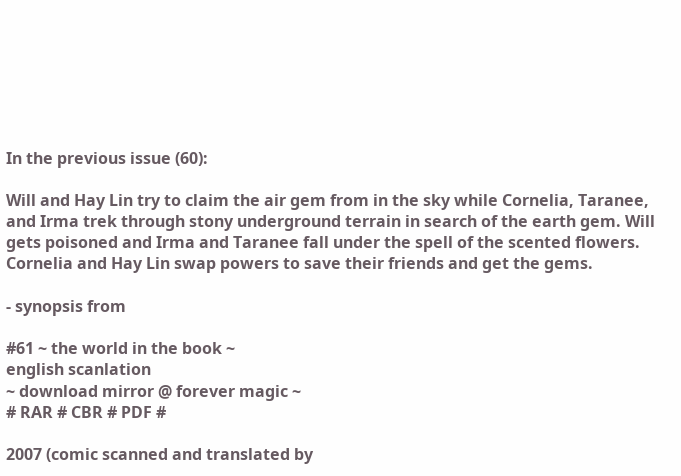In the previous issue (60):

Will and Hay Lin try to claim the air gem from in the sky while Cornelia, Taranee, and Irma trek through stony underground terrain in search of the earth gem. Will gets poisoned and Irma and Taranee fall under the spell of the scented flowers. Cornelia and Hay Lin swap powers to save their friends and get the gems.

- synopsis from

#61 ~ the world in the book ~
english scanlation
~ download mirror @ forever magic ~
# RAR # CBR # PDF #

2007 (comic scanned and translated by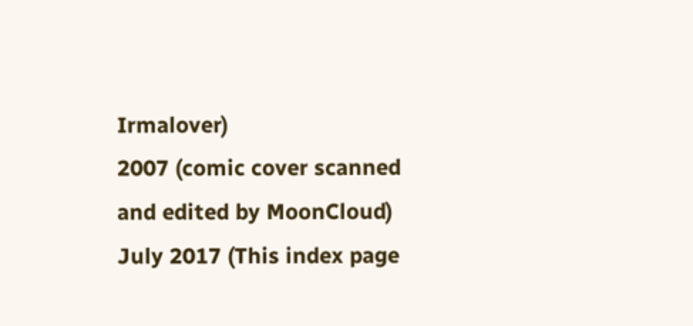Irmalover)
2007 (comic cover scanned and edited by MoonCloud)
July 2017 (This index page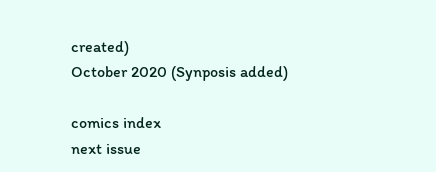created)
October 2020 (Synposis added)

comics index
next issue